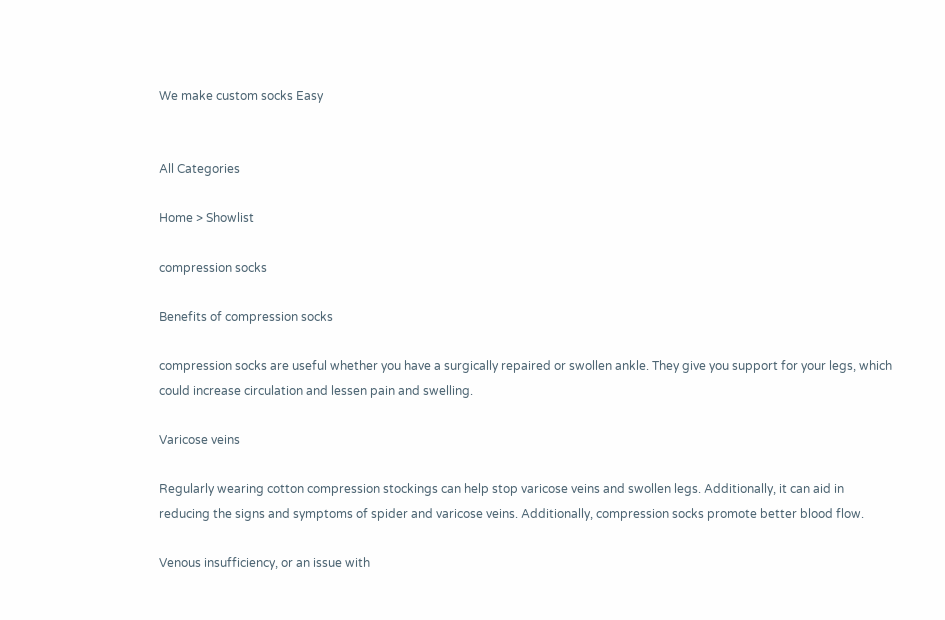We make custom socks Easy


All Categories

Home > Showlist

compression socks

Benefits of compression socks

compression socks are useful whether you have a surgically repaired or swollen ankle. They give you support for your legs, which could increase circulation and lessen pain and swelling.

Varicose veins

Regularly wearing cotton compression stockings can help stop varicose veins and swollen legs. Additionally, it can aid in reducing the signs and symptoms of spider and varicose veins. Additionally, compression socks promote better blood flow.

Venous insufficiency, or an issue with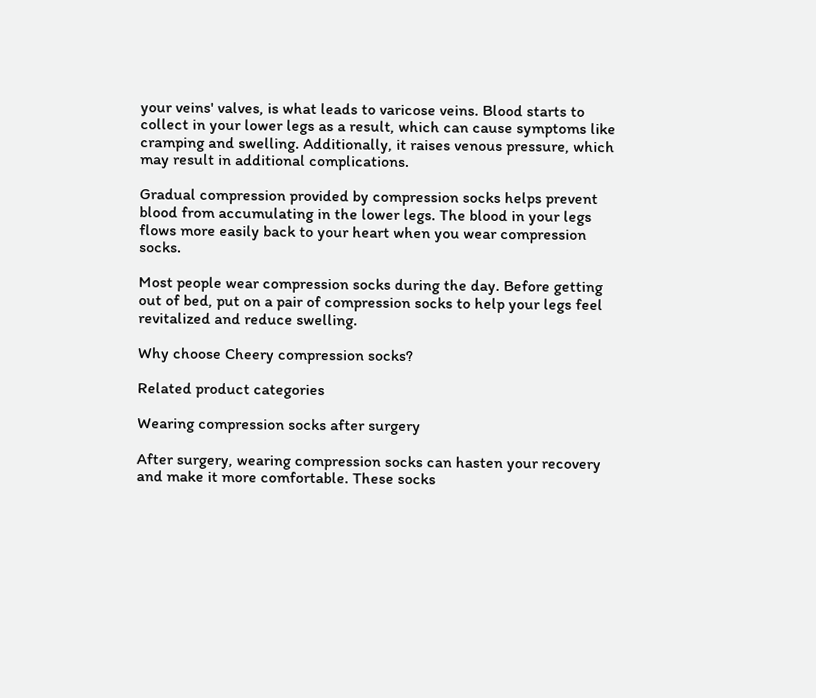your veins' valves, is what leads to varicose veins. Blood starts to collect in your lower legs as a result, which can cause symptoms like cramping and swelling. Additionally, it raises venous pressure, which may result in additional complications.

Gradual compression provided by compression socks helps prevent blood from accumulating in the lower legs. The blood in your legs flows more easily back to your heart when you wear compression socks.

Most people wear compression socks during the day. Before getting out of bed, put on a pair of compression socks to help your legs feel revitalized and reduce swelling.

Why choose Cheery compression socks?

Related product categories

Wearing compression socks after surgery

After surgery, wearing compression socks can hasten your recovery and make it more comfortable. These socks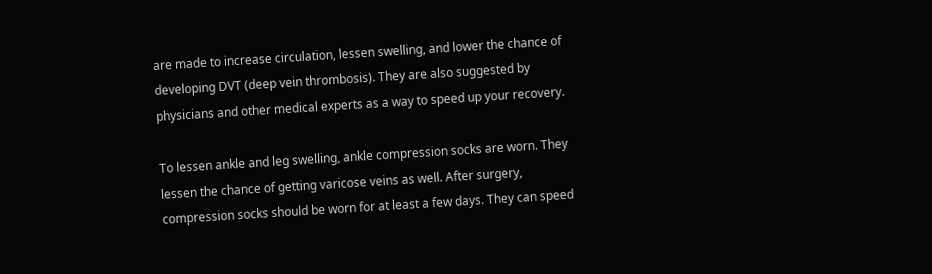are made to increase circulation, lessen swelling, and lower the chance of developing DVT (deep vein thrombosis). They are also suggested by physicians and other medical experts as a way to speed up your recovery.

To lessen ankle and leg swelling, ankle compression socks are worn. They lessen the chance of getting varicose veins as well. After surgery, compression socks should be worn for at least a few days. They can speed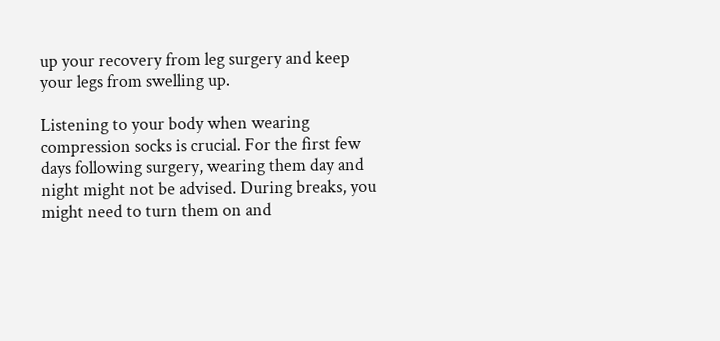up your recovery from leg surgery and keep your legs from swelling up.

Listening to your body when wearing compression socks is crucial. For the first few days following surgery, wearing them day and night might not be advised. During breaks, you might need to turn them on and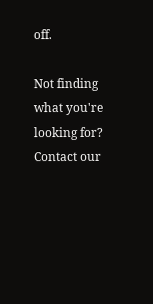off.

Not finding what you're looking for?
Contact our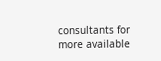consultants for more available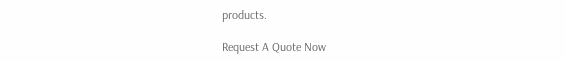products.

Request A Quote Now